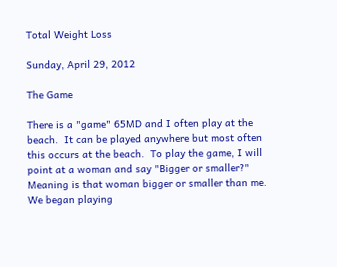Total Weight Loss

Sunday, April 29, 2012

The Game

There is a "game" 65MD and I often play at the beach.  It can be played anywhere but most often this occurs at the beach.  To play the game, I will point at a woman and say "Bigger or smaller?"   Meaning is that woman bigger or smaller than me.  We began playing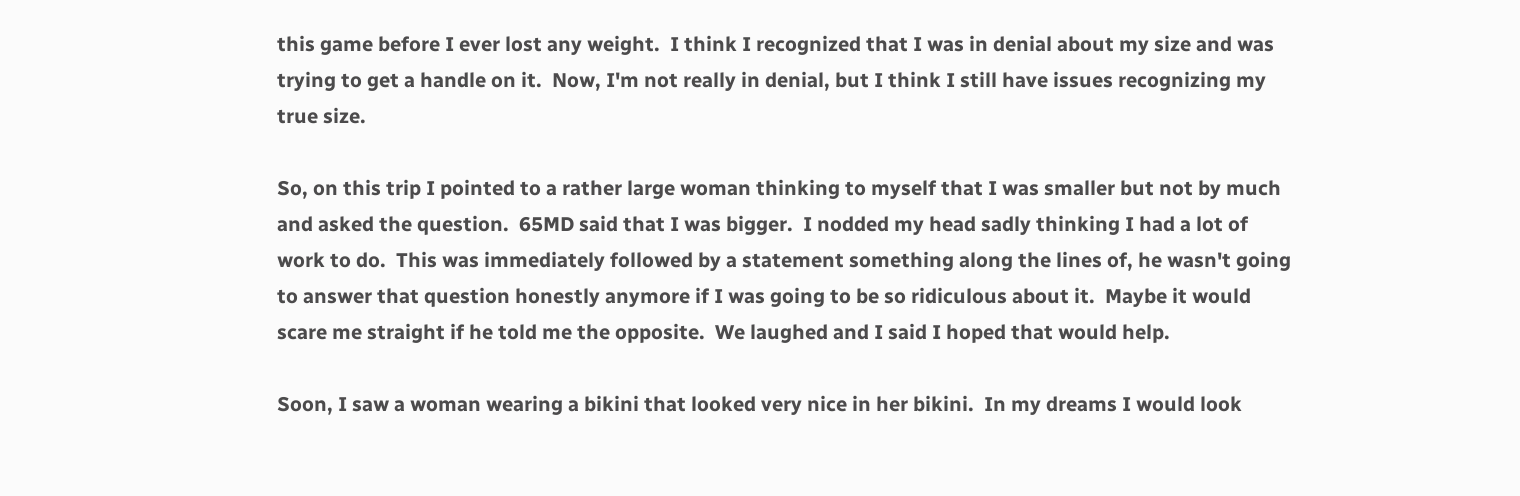this game before I ever lost any weight.  I think I recognized that I was in denial about my size and was trying to get a handle on it.  Now, I'm not really in denial, but I think I still have issues recognizing my true size.

So, on this trip I pointed to a rather large woman thinking to myself that I was smaller but not by much and asked the question.  65MD said that I was bigger.  I nodded my head sadly thinking I had a lot of work to do.  This was immediately followed by a statement something along the lines of, he wasn't going to answer that question honestly anymore if I was going to be so ridiculous about it.  Maybe it would scare me straight if he told me the opposite.  We laughed and I said I hoped that would help.

Soon, I saw a woman wearing a bikini that looked very nice in her bikini.  In my dreams I would look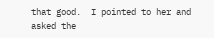that good.  I pointed to her and asked the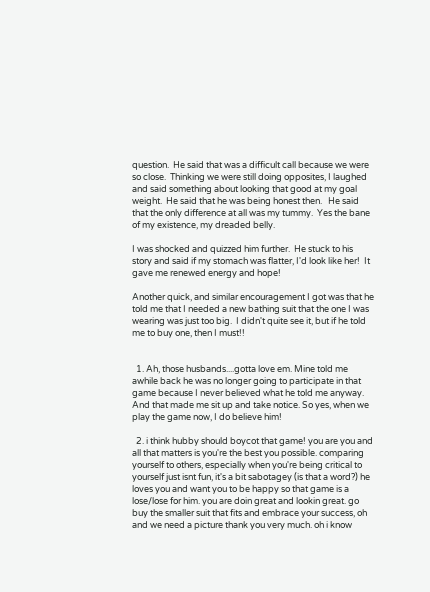question.  He said that was a difficult call because we were so close.  Thinking we were still doing opposites, I laughed and said something about looking that good at my goal weight.  He said that he was being honest then.   He said that the only difference at all was my tummy.  Yes the bane of my existence, my dreaded belly.

I was shocked and quizzed him further.  He stuck to his story and said if my stomach was flatter, I'd look like her!  It gave me renewed energy and hope!

Another quick, and similar encouragement I got was that he told me that I needed a new bathing suit that the one I was wearing was just too big.  I didn't quite see it, but if he told me to buy one, then I must!!


  1. Ah, those husbands....gotta love em. Mine told me awhile back he was no longer going to participate in that game because I never believed what he told me anyway. And that made me sit up and take notice. So yes, when we play the game now, I do believe him!

  2. i think hubby should boycot that game! you are you and all that matters is you're the best you possible. comparing yourself to others, especially when you're being critical to yourself just isnt fun, it's a bit sabotagey (is that a word?) he loves you and want you to be happy so that game is a lose/lose for him. you are doin great and lookin great. go buy the smaller suit that fits and embrace your success, oh and we need a picture thank you very much. oh i know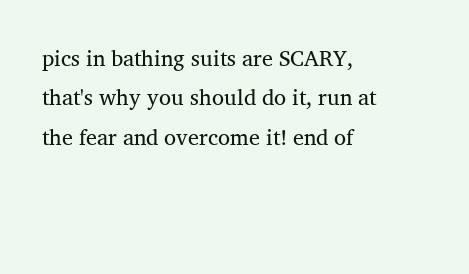pics in bathing suits are SCARY, that's why you should do it, run at the fear and overcome it! end of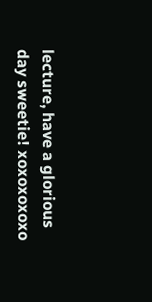lecture, have a glorious day sweetie! xoxoxoxoxo